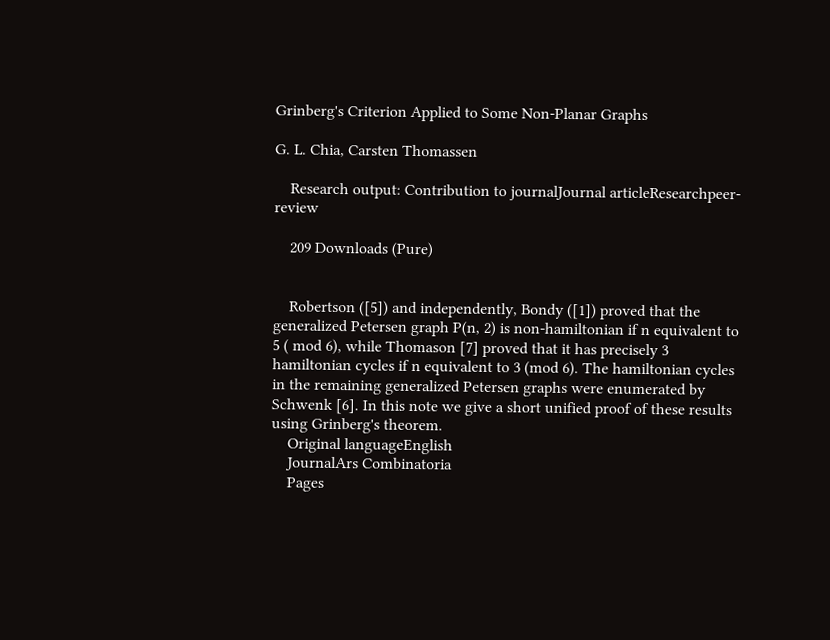Grinberg's Criterion Applied to Some Non-Planar Graphs

G. L. Chia, Carsten Thomassen

    Research output: Contribution to journalJournal articleResearchpeer-review

    209 Downloads (Pure)


    Robertson ([5]) and independently, Bondy ([1]) proved that the generalized Petersen graph P(n, 2) is non-hamiltonian if n equivalent to 5 ( mod 6), while Thomason [7] proved that it has precisely 3 hamiltonian cycles if n equivalent to 3 (mod 6). The hamiltonian cycles in the remaining generalized Petersen graphs were enumerated by Schwenk [6]. In this note we give a short unified proof of these results using Grinberg's theorem.
    Original languageEnglish
    JournalArs Combinatoria
    Pages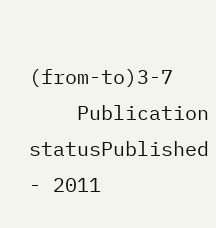(from-to)3-7
    Publication statusPublished - 2011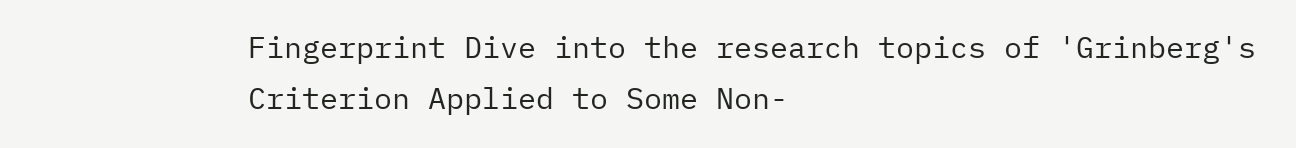Fingerprint Dive into the research topics of 'Grinberg's Criterion Applied to Some Non-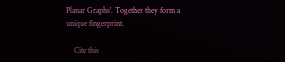Planar Graphs'. Together they form a unique fingerprint.

    Cite this